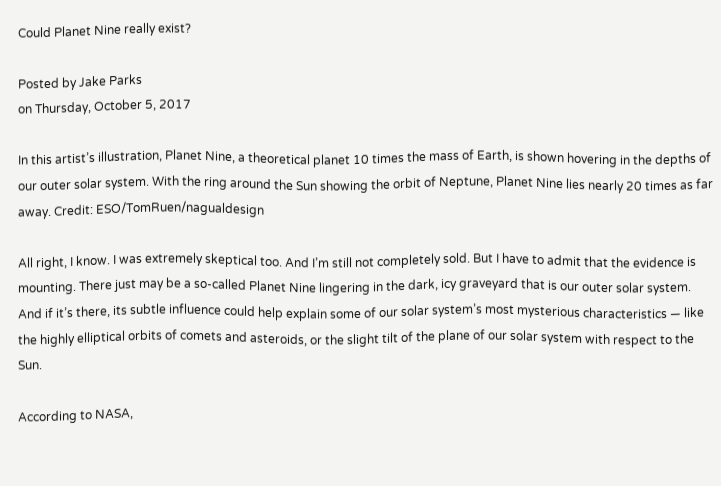Could Planet Nine really exist?

Posted by Jake Parks
on Thursday, October 5, 2017

In this artist’s illustration, Planet Nine, a theoretical planet 10 times the mass of Earth, is shown hovering in the depths of our outer solar system. With the ring around the Sun showing the orbit of Neptune, Planet Nine lies nearly 20 times as far away. Credit: ESO/TomRuen/nagualdesign

All right, I know. I was extremely skeptical too. And I’m still not completely sold. But I have to admit that the evidence is mounting. There just may be a so-called Planet Nine lingering in the dark, icy graveyard that is our outer solar system.  And if it’s there, its subtle influence could help explain some of our solar system’s most mysterious characteristics — like the highly elliptical orbits of comets and asteroids, or the slight tilt of the plane of our solar system with respect to the Sun.

According to NASA,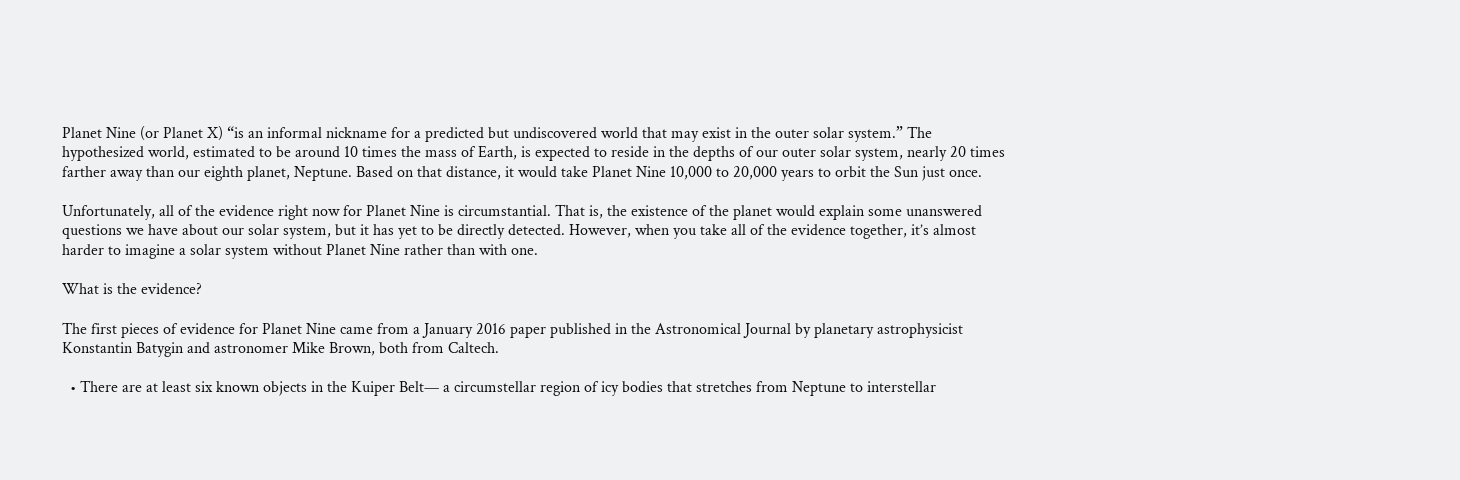Planet Nine (or Planet X) “is an informal nickname for a predicted but undiscovered world that may exist in the outer solar system.” The hypothesized world, estimated to be around 10 times the mass of Earth, is expected to reside in the depths of our outer solar system, nearly 20 times farther away than our eighth planet, Neptune. Based on that distance, it would take Planet Nine 10,000 to 20,000 years to orbit the Sun just once.

Unfortunately, all of the evidence right now for Planet Nine is circumstantial. That is, the existence of the planet would explain some unanswered questions we have about our solar system, but it has yet to be directly detected. However, when you take all of the evidence together, it’s almost harder to imagine a solar system without Planet Nine rather than with one.

What is the evidence?

The first pieces of evidence for Planet Nine came from a January 2016 paper published in the Astronomical Journal by planetary astrophysicist Konstantin Batygin and astronomer Mike Brown, both from Caltech.

  • There are at least six known objects in the Kuiper Belt— a circumstellar region of icy bodies that stretches from Neptune to interstellar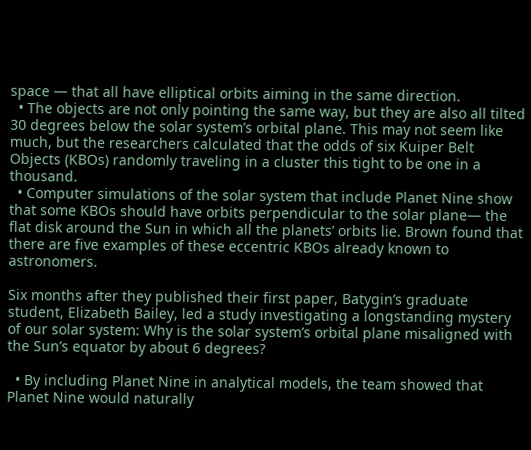space — that all have elliptical orbits aiming in the same direction.
  • The objects are not only pointing the same way, but they are also all tilted 30 degrees below the solar system’s orbital plane. This may not seem like much, but the researchers calculated that the odds of six Kuiper Belt Objects (KBOs) randomly traveling in a cluster this tight to be one in a thousand.
  • Computer simulations of the solar system that include Planet Nine show that some KBOs should have orbits perpendicular to the solar plane— the flat disk around the Sun in which all the planets’ orbits lie. Brown found that there are five examples of these eccentric KBOs already known to astronomers.

Six months after they published their first paper, Batygin’s graduate student, Elizabeth Bailey, led a study investigating a longstanding mystery of our solar system: Why is the solar system’s orbital plane misaligned with the Sun’s equator by about 6 degrees?

  • By including Planet Nine in analytical models, the team showed that Planet Nine would naturally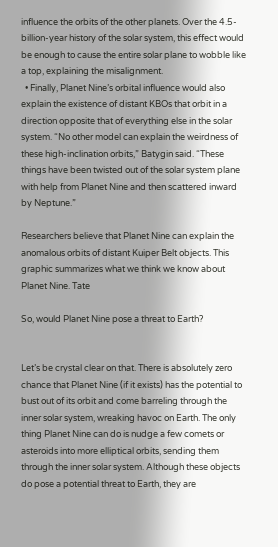influence the orbits of the other planets. Over the 4.5- billion-year history of the solar system, this effect would be enough to cause the entire solar plane to wobble like a top, explaining the misalignment.
  • Finally, Planet Nine’s orbital influence would also explain the existence of distant KBOs that orbit in a direction opposite that of everything else in the solar system. “No other model can explain the weirdness of these high-inclination orbits,” Batygin said. “These things have been twisted out of the solar system plane with help from Planet Nine and then scattered inward by Neptune.”

Researchers believe that Planet Nine can explain the anomalous orbits of distant Kuiper Belt objects. This graphic summarizes what we think we know about Planet Nine. Tate

So, would Planet Nine pose a threat to Earth?


Let’s be crystal clear on that. There is absolutely zero chance that Planet Nine (if it exists) has the potential to bust out of its orbit and come barreling through the inner solar system, wreaking havoc on Earth. The only thing Planet Nine can do is nudge a few comets or asteroids into more elliptical orbits, sending them through the inner solar system. Although these objects do pose a potential threat to Earth, they are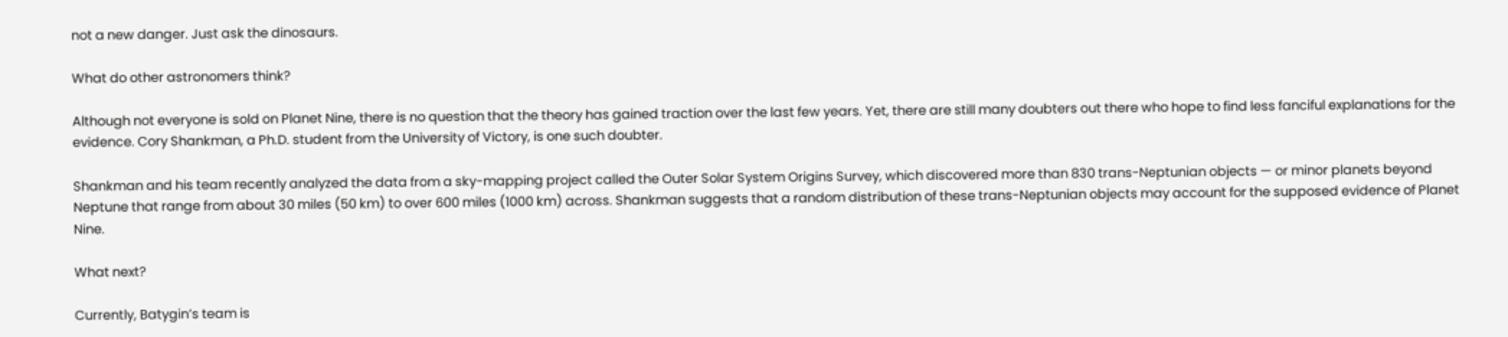not a new danger. Just ask the dinosaurs.

What do other astronomers think?

Although not everyone is sold on Planet Nine, there is no question that the theory has gained traction over the last few years. Yet, there are still many doubters out there who hope to find less fanciful explanations for the evidence. Cory Shankman, a Ph.D. student from the University of Victory, is one such doubter.

Shankman and his team recently analyzed the data from a sky-mapping project called the Outer Solar System Origins Survey, which discovered more than 830 trans-Neptunian objects — or minor planets beyond Neptune that range from about 30 miles (50 km) to over 600 miles (1000 km) across. Shankman suggests that a random distribution of these trans-Neptunian objects may account for the supposed evidence of Planet Nine.

What next?

Currently, Batygin’s team is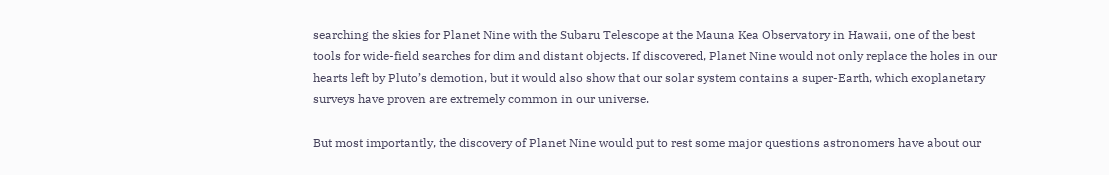searching the skies for Planet Nine with the Subaru Telescope at the Mauna Kea Observatory in Hawaii, one of the best tools for wide-field searches for dim and distant objects. If discovered, Planet Nine would not only replace the holes in our hearts left by Pluto’s demotion, but it would also show that our solar system contains a super-Earth, which exoplanetary surveys have proven are extremely common in our universe.

But most importantly, the discovery of Planet Nine would put to rest some major questions astronomers have about our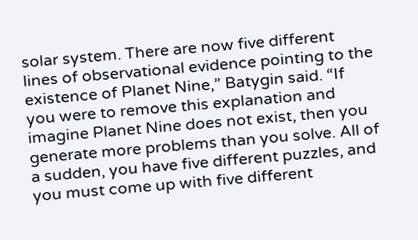solar system. There are now five different lines of observational evidence pointing to the existence of Planet Nine,” Batygin said. “If you were to remove this explanation and imagine Planet Nine does not exist, then you generate more problems than you solve. All of a sudden, you have five different puzzles, and you must come up with five different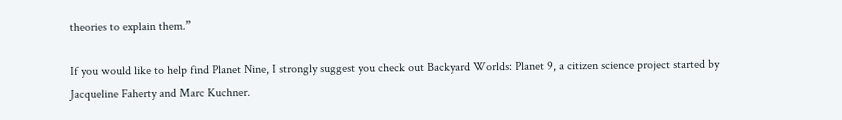theories to explain them.”

If you would like to help find Planet Nine, I strongly suggest you check out Backyard Worlds: Planet 9, a citizen science project started by Jacqueline Faherty and Marc Kuchner.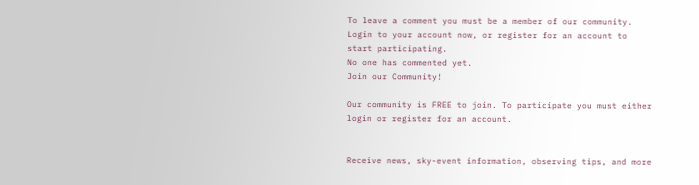To leave a comment you must be a member of our community.
Login to your account now, or register for an account to start participating.
No one has commented yet.
Join our Community!

Our community is FREE to join. To participate you must either login or register for an account.


Receive news, sky-event information, observing tips, and more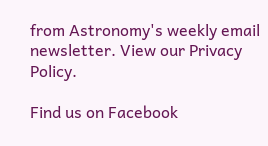from Astronomy's weekly email newsletter. View our Privacy Policy.

Find us on Facebook